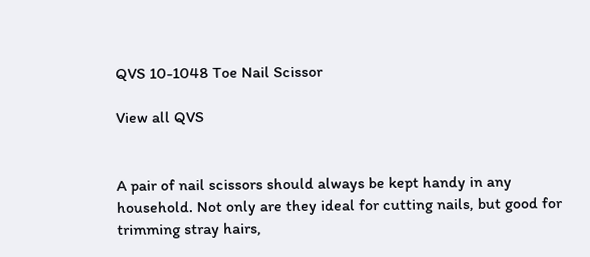QVS 10-1048 Toe Nail Scissor

View all QVS


A pair of nail scissors should always be kept handy in any household. Not only are they ideal for cutting nails, but good for trimming stray hairs,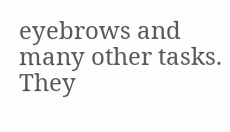eyebrows and many other tasks. They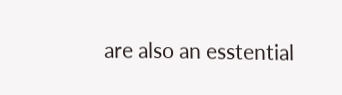are also an esstential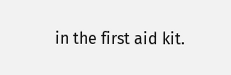in the first aid kit.